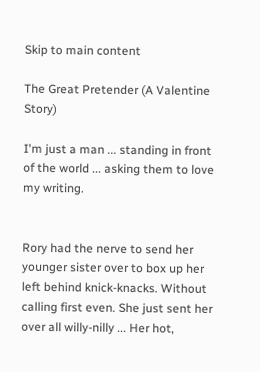Skip to main content

The Great Pretender (A Valentine Story)

I'm just a man ... standing in front of the world ... asking them to love my writing.


Rory had the nerve to send her younger sister over to box up her left behind knick-knacks. Without calling first even. She just sent her over all willy-nilly ... Her hot,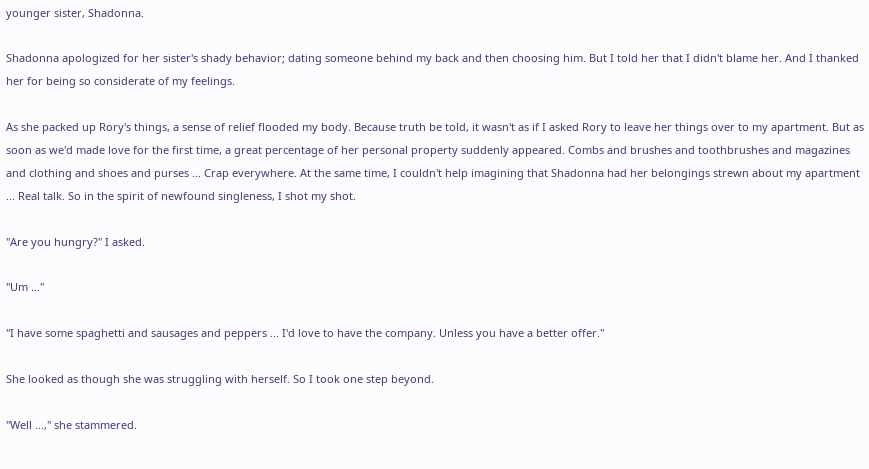younger sister, Shadonna.

Shadonna apologized for her sister's shady behavior; dating someone behind my back and then choosing him. But I told her that I didn't blame her. And I thanked her for being so considerate of my feelings.

As she packed up Rory's things, a sense of relief flooded my body. Because truth be told, it wasn't as if I asked Rory to leave her things over to my apartment. But as soon as we'd made love for the first time, a great percentage of her personal property suddenly appeared. Combs and brushes and toothbrushes and magazines and clothing and shoes and purses ... Crap everywhere. At the same time, I couldn't help imagining that Shadonna had her belongings strewn about my apartment ... Real talk. So in the spirit of newfound singleness, I shot my shot.

"Are you hungry?" I asked.

"Um ..."

"I have some spaghetti and sausages and peppers ... I'd love to have the company. Unless you have a better offer."

She looked as though she was struggling with herself. So I took one step beyond.

"Well ...," she stammered.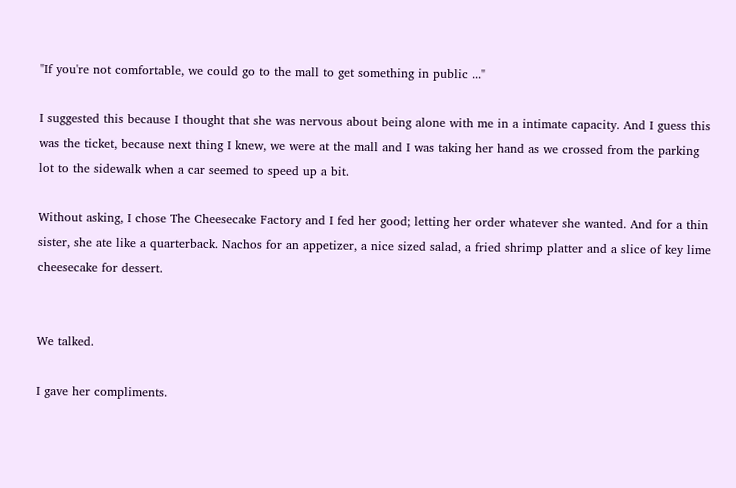"If you're not comfortable, we could go to the mall to get something in public ..."

I suggested this because I thought that she was nervous about being alone with me in a intimate capacity. And I guess this was the ticket, because next thing I knew, we were at the mall and I was taking her hand as we crossed from the parking lot to the sidewalk when a car seemed to speed up a bit.

Without asking, I chose The Cheesecake Factory and I fed her good; letting her order whatever she wanted. And for a thin sister, she ate like a quarterback. Nachos for an appetizer, a nice sized salad, a fried shrimp platter and a slice of key lime cheesecake for dessert.


We talked.

I gave her compliments.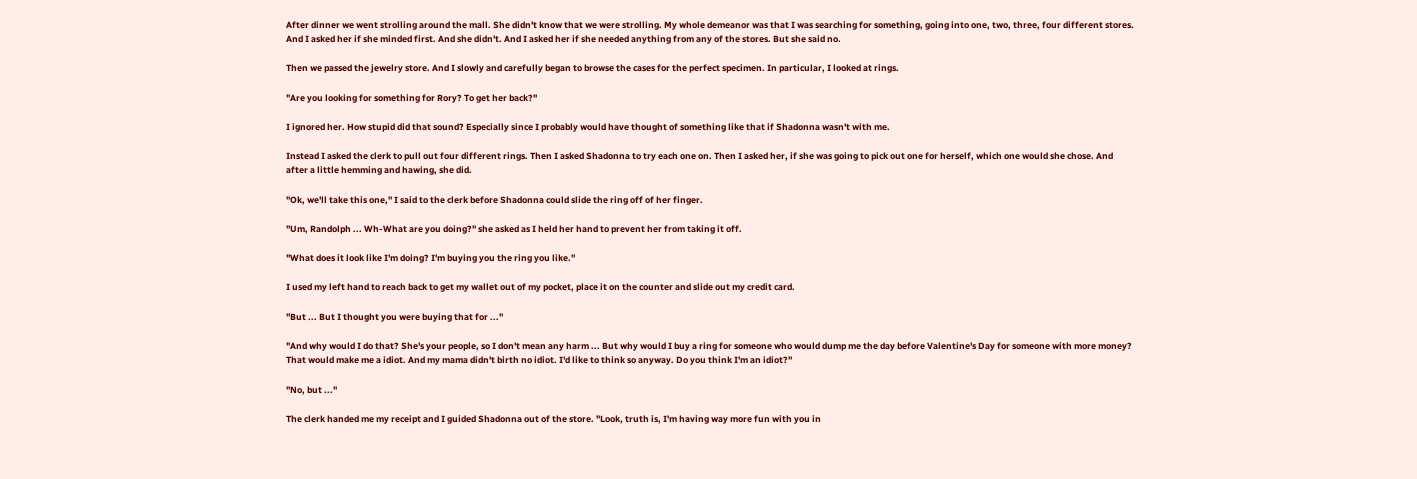After dinner we went strolling around the mall. She didn't know that we were strolling. My whole demeanor was that I was searching for something, going into one, two, three, four different stores. And I asked her if she minded first. And she didn't. And I asked her if she needed anything from any of the stores. But she said no.

Then we passed the jewelry store. And I slowly and carefully began to browse the cases for the perfect specimen. In particular, I looked at rings.

"Are you looking for something for Rory? To get her back?"

I ignored her. How stupid did that sound? Especially since I probably would have thought of something like that if Shadonna wasn't with me.

Instead I asked the clerk to pull out four different rings. Then I asked Shadonna to try each one on. Then I asked her, if she was going to pick out one for herself, which one would she chose. And after a little hemming and hawing, she did.

"Ok, we'll take this one," I said to the clerk before Shadonna could slide the ring off of her finger.

"Um, Randolph ... Wh-What are you doing?" she asked as I held her hand to prevent her from taking it off.

"What does it look like I'm doing? I'm buying you the ring you like."

I used my left hand to reach back to get my wallet out of my pocket, place it on the counter and slide out my credit card.

"But ... But I thought you were buying that for ..."

"And why would I do that? She's your people, so I don't mean any harm ... But why would I buy a ring for someone who would dump me the day before Valentine's Day for someone with more money? That would make me a idiot. And my mama didn't birth no idiot. I'd like to think so anyway. Do you think I'm an idiot?"

"No, but ..."

The clerk handed me my receipt and I guided Shadonna out of the store. "Look, truth is, I'm having way more fun with you in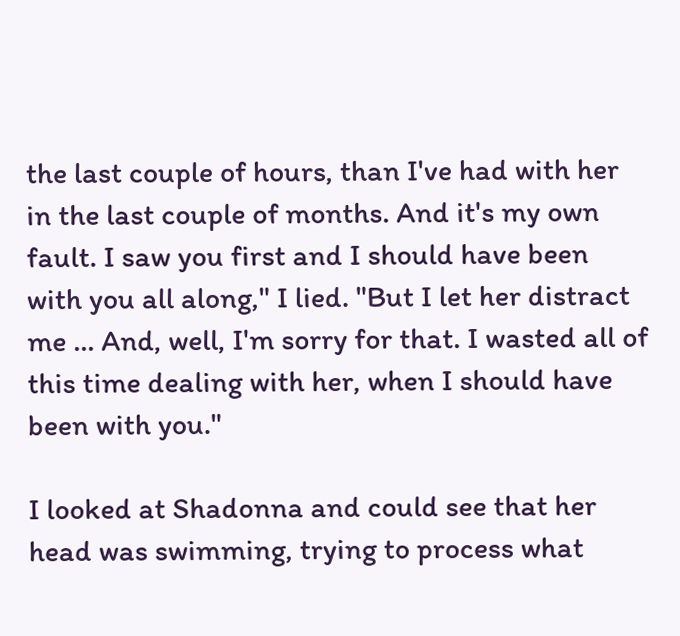the last couple of hours, than I've had with her in the last couple of months. And it's my own fault. I saw you first and I should have been with you all along," I lied. "But I let her distract me ... And, well, I'm sorry for that. I wasted all of this time dealing with her, when I should have been with you."

I looked at Shadonna and could see that her head was swimming, trying to process what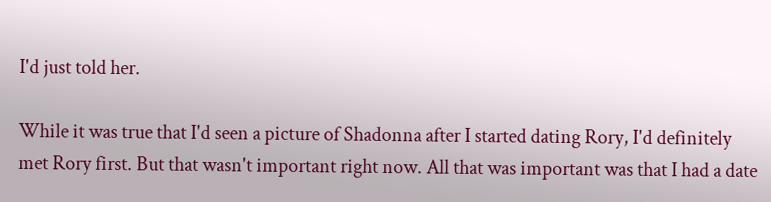I'd just told her.

While it was true that I'd seen a picture of Shadonna after I started dating Rory, I'd definitely met Rory first. But that wasn't important right now. All that was important was that I had a date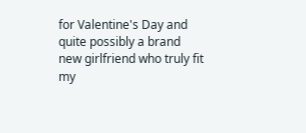for Valentine's Day and quite possibly a brand new girlfriend who truly fit my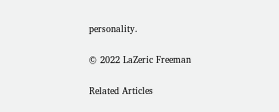personality.

© 2022 LaZeric Freeman

Related Articles